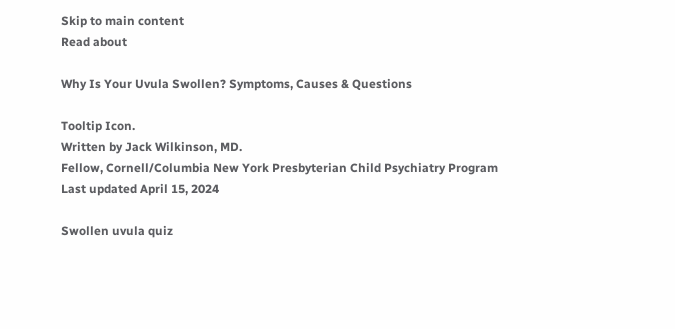Skip to main content
Read about

Why Is Your Uvula Swollen? Symptoms, Causes & Questions

Tooltip Icon.
Written by Jack Wilkinson, MD.
Fellow, Cornell/Columbia New York Presbyterian Child Psychiatry Program
Last updated April 15, 2024

Swollen uvula quiz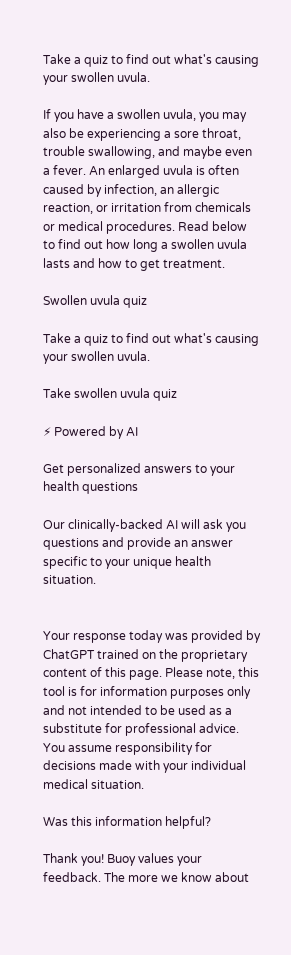Take a quiz to find out what's causing your swollen uvula.

If you have a swollen uvula, you may also be experiencing a sore throat, trouble swallowing, and maybe even a fever. An enlarged uvula is often caused by infection, an allergic reaction, or irritation from chemicals or medical procedures. Read below to find out how long a swollen uvula lasts and how to get treatment.

Swollen uvula quiz

Take a quiz to find out what's causing your swollen uvula.

Take swollen uvula quiz

⚡ Powered by AI

Get personalized answers to your health questions

Our clinically-backed AI will ask you questions and provide an answer specific to your unique health situation.


Your response today was provided by ChatGPT trained on the proprietary content of this page. Please note, this tool is for information purposes only and not intended to be used as a substitute for professional advice. You assume responsibility for decisions made with your individual medical situation.

Was this information helpful?

Thank you! Buoy values your feedback. The more we know about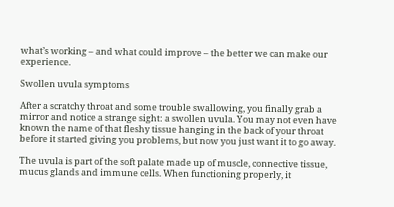what’s working – and what could improve – the better we can make our experience.

Swollen uvula symptoms

After a scratchy throat and some trouble swallowing, you finally grab a mirror and notice a strange sight: a swollen uvula. You may not even have known the name of that fleshy tissue hanging in the back of your throat before it started giving you problems, but now you just want it to go away.

The uvula is part of the soft palate made up of muscle, connective tissue, mucus glands and immune cells. When functioning properly, it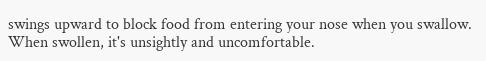swings upward to block food from entering your nose when you swallow. When swollen, it's unsightly and uncomfortable.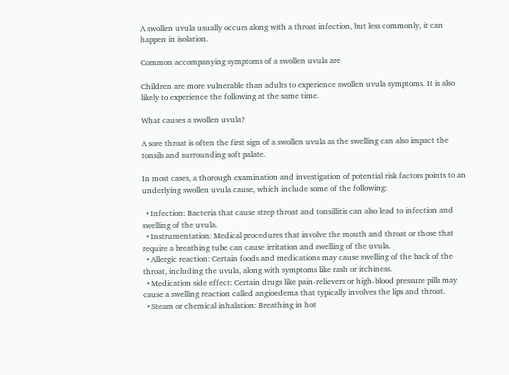A swollen uvula usually occurs along with a throat infection, but less commonly, it can happen in isolation.

Common accompanying symptoms of a swollen uvula are

Children are more vulnerable than adults to experience swollen uvula symptoms. It is also likely to experience the following at the same time.

What causes a swollen uvula?

A sore throat is often the first sign of a swollen uvula as the swelling can also impact the tonsils and surrounding soft palate.

In most cases, a thorough examination and investigation of potential risk factors points to an underlying swollen uvula cause, which include some of the following:

  • Infection: Bacteria that cause strep throat and tonsillitis can also lead to infection and swelling of the uvula.
  • Instrumentation: Medical procedures that involve the mouth and throat or those that require a breathing tube can cause irritation and swelling of the uvula.
  • Allergic reaction: Certain foods and medications may cause swelling of the back of the throat, including the uvula, along with symptoms like rash or itchiness.
  • Medication side effect: Certain drugs like pain-relievers or high-blood pressure pills may cause a swelling reaction called angioedema that typically involves the lips and throat.
  • Steam or chemical inhalation: Breathing in hot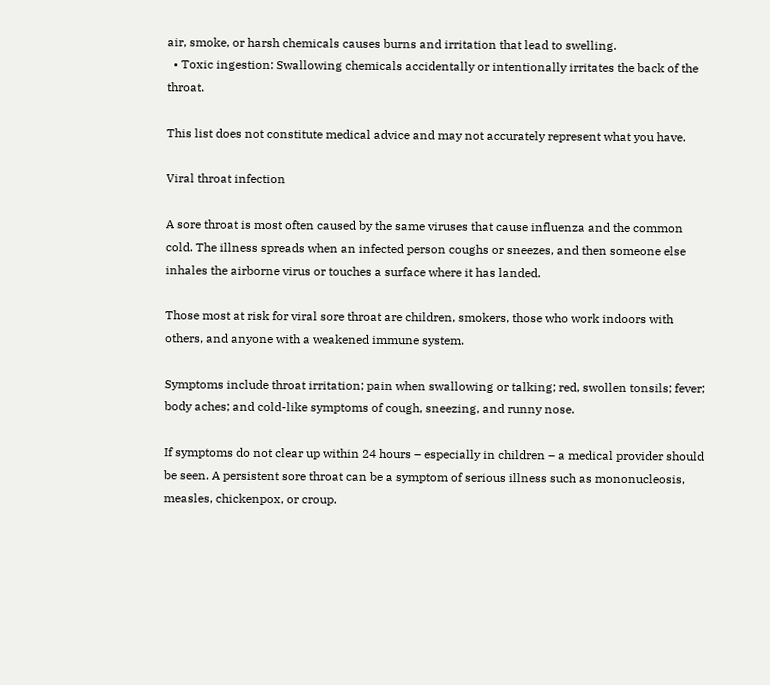air, smoke, or harsh chemicals causes burns and irritation that lead to swelling.
  • Toxic ingestion: Swallowing chemicals accidentally or intentionally irritates the back of the throat.

This list does not constitute medical advice and may not accurately represent what you have.

Viral throat infection

A sore throat is most often caused by the same viruses that cause influenza and the common cold. The illness spreads when an infected person coughs or sneezes, and then someone else inhales the airborne virus or touches a surface where it has landed.

Those most at risk for viral sore throat are children, smokers, those who work indoors with others, and anyone with a weakened immune system.

Symptoms include throat irritation; pain when swallowing or talking; red, swollen tonsils; fever; body aches; and cold-like symptoms of cough, sneezing, and runny nose.

If symptoms do not clear up within 24 hours – especially in children – a medical provider should be seen. A persistent sore throat can be a symptom of serious illness such as mononucleosis, measles, chickenpox, or croup.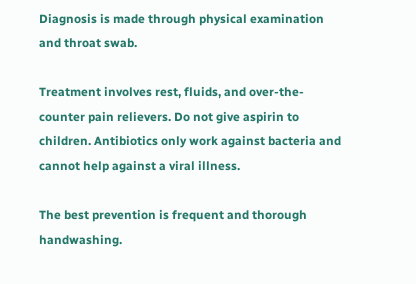Diagnosis is made through physical examination and throat swab.

Treatment involves rest, fluids, and over-the-counter pain relievers. Do not give aspirin to children. Antibiotics only work against bacteria and cannot help against a viral illness.

The best prevention is frequent and thorough handwashing.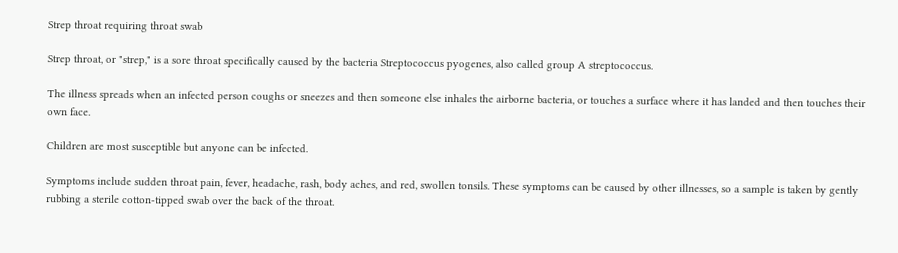Strep throat requiring throat swab

Strep throat, or "strep," is a sore throat specifically caused by the bacteria Streptococcus pyogenes, also called group A streptococcus.

The illness spreads when an infected person coughs or sneezes and then someone else inhales the airborne bacteria, or touches a surface where it has landed and then touches their own face.

Children are most susceptible but anyone can be infected.

Symptoms include sudden throat pain, fever, headache, rash, body aches, and red, swollen tonsils. These symptoms can be caused by other illnesses, so a sample is taken by gently rubbing a sterile cotton-tipped swab over the back of the throat.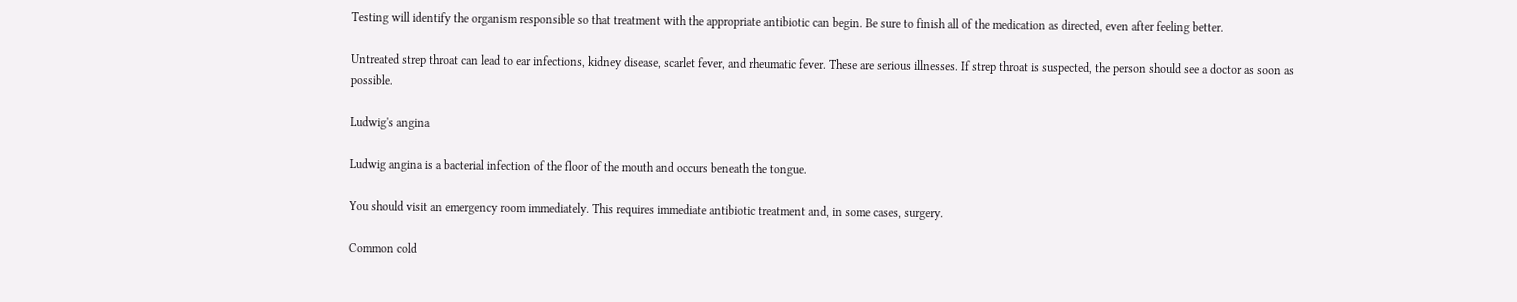Testing will identify the organism responsible so that treatment with the appropriate antibiotic can begin. Be sure to finish all of the medication as directed, even after feeling better.

Untreated strep throat can lead to ear infections, kidney disease, scarlet fever, and rheumatic fever. These are serious illnesses. If strep throat is suspected, the person should see a doctor as soon as possible.

Ludwig's angina

Ludwig angina is a bacterial infection of the floor of the mouth and occurs beneath the tongue.

You should visit an emergency room immediately. This requires immediate antibiotic treatment and, in some cases, surgery.

Common cold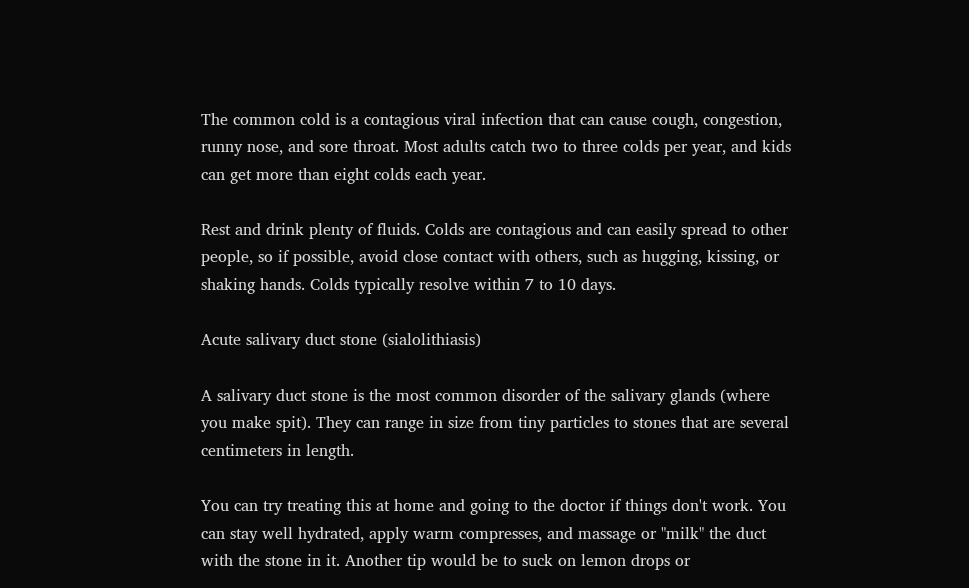The common cold is a contagious viral infection that can cause cough, congestion, runny nose, and sore throat. Most adults catch two to three colds per year, and kids can get more than eight colds each year.

Rest and drink plenty of fluids. Colds are contagious and can easily spread to other people, so if possible, avoid close contact with others, such as hugging, kissing, or shaking hands. Colds typically resolve within 7 to 10 days.

Acute salivary duct stone (sialolithiasis)

A salivary duct stone is the most common disorder of the salivary glands (where you make spit). They can range in size from tiny particles to stones that are several centimeters in length.

You can try treating this at home and going to the doctor if things don't work. You can stay well hydrated, apply warm compresses, and massage or "milk" the duct with the stone in it. Another tip would be to suck on lemon drops or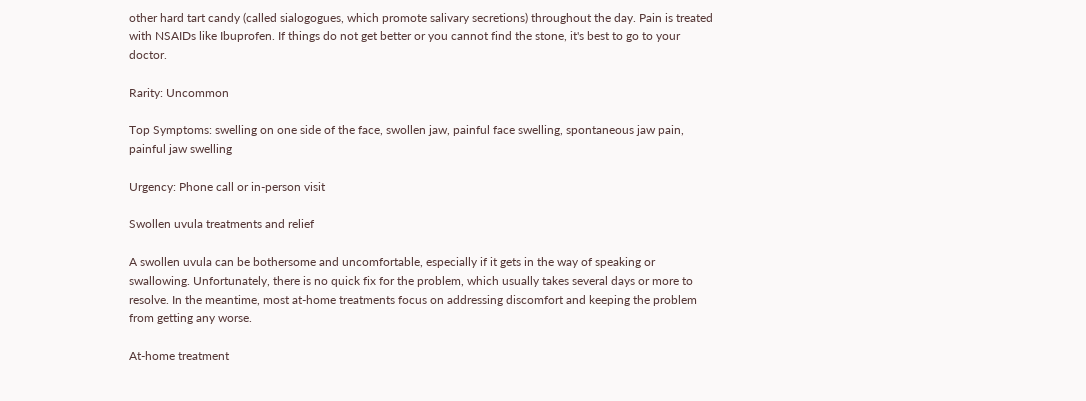other hard tart candy (called sialogogues, which promote salivary secretions) throughout the day. Pain is treated with NSAIDs like Ibuprofen. If things do not get better or you cannot find the stone, it's best to go to your doctor.

Rarity: Uncommon

Top Symptoms: swelling on one side of the face, swollen jaw, painful face swelling, spontaneous jaw pain, painful jaw swelling

Urgency: Phone call or in-person visit

Swollen uvula treatments and relief

A swollen uvula can be bothersome and uncomfortable, especially if it gets in the way of speaking or swallowing. Unfortunately, there is no quick fix for the problem, which usually takes several days or more to resolve. In the meantime, most at-home treatments focus on addressing discomfort and keeping the problem from getting any worse.

At-home treatment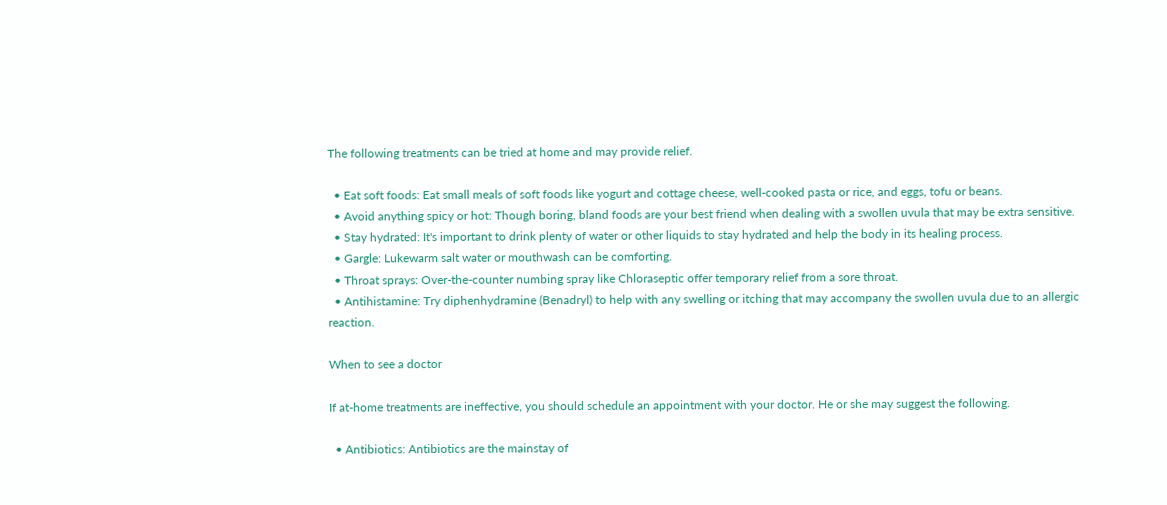The following treatments can be tried at home and may provide relief.

  • Eat soft foods: Eat small meals of soft foods like yogurt and cottage cheese, well-cooked pasta or rice, and eggs, tofu or beans.
  • Avoid anything spicy or hot: Though boring, bland foods are your best friend when dealing with a swollen uvula that may be extra sensitive.
  • Stay hydrated: It's important to drink plenty of water or other liquids to stay hydrated and help the body in its healing process.
  • Gargle: Lukewarm salt water or mouthwash can be comforting.
  • Throat sprays: Over-the-counter numbing spray like Chloraseptic offer temporary relief from a sore throat.
  • Antihistamine: Try diphenhydramine (Benadryl) to help with any swelling or itching that may accompany the swollen uvula due to an allergic reaction.

When to see a doctor

If at-home treatments are ineffective, you should schedule an appointment with your doctor. He or she may suggest the following.

  • Antibiotics: Antibiotics are the mainstay of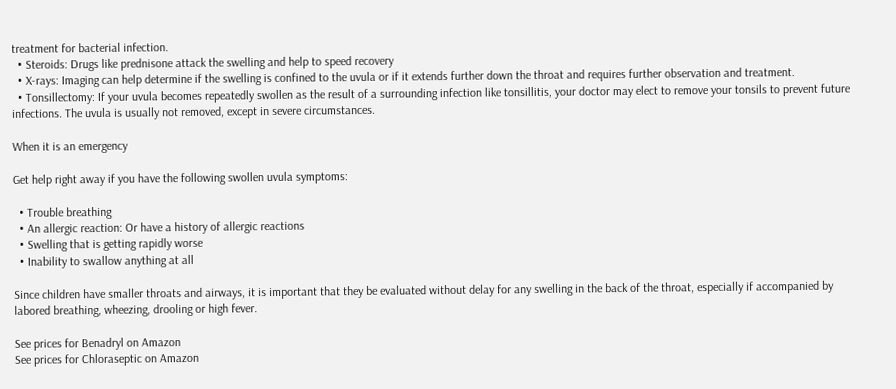treatment for bacterial infection.
  • Steroids: Drugs like prednisone attack the swelling and help to speed recovery
  • X-rays: Imaging can help determine if the swelling is confined to the uvula or if it extends further down the throat and requires further observation and treatment.
  • Tonsillectomy: If your uvula becomes repeatedly swollen as the result of a surrounding infection like tonsillitis, your doctor may elect to remove your tonsils to prevent future infections. The uvula is usually not removed, except in severe circumstances.

When it is an emergency

Get help right away if you have the following swollen uvula symptoms:

  • Trouble breathing
  • An allergic reaction: Or have a history of allergic reactions
  • Swelling that is getting rapidly worse
  • Inability to swallow anything at all

Since children have smaller throats and airways, it is important that they be evaluated without delay for any swelling in the back of the throat, especially if accompanied by labored breathing, wheezing, drooling or high fever.

See prices for Benadryl on Amazon
See prices for Chloraseptic on Amazon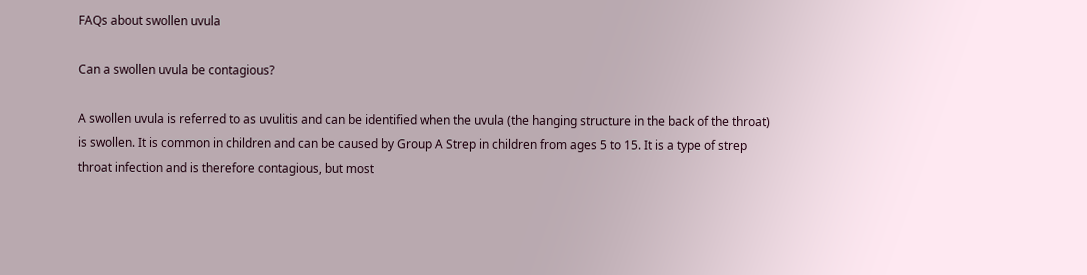FAQs about swollen uvula

Can a swollen uvula be contagious?

A swollen uvula is referred to as uvulitis and can be identified when the uvula (the hanging structure in the back of the throat) is swollen. It is common in children and can be caused by Group A Strep in children from ages 5 to 15. It is a type of strep throat infection and is therefore contagious, but most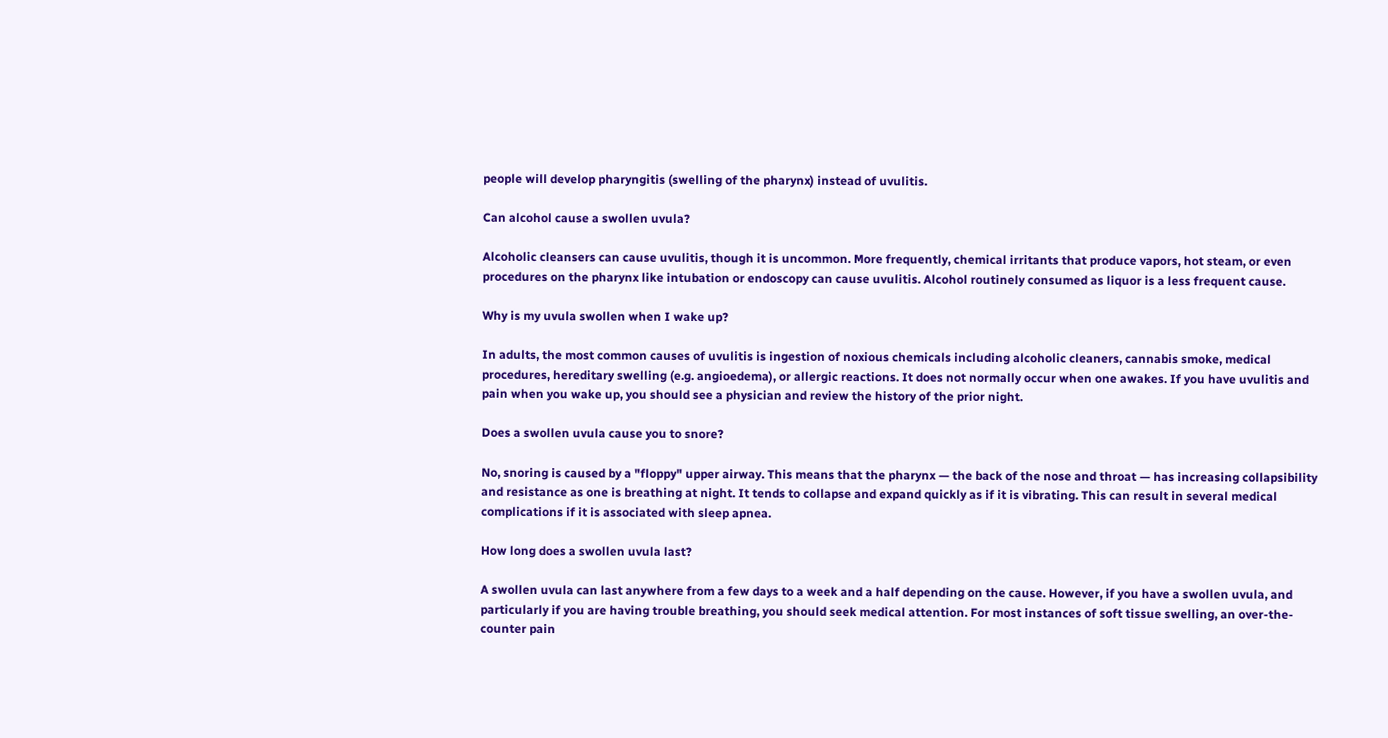people will develop pharyngitis (swelling of the pharynx) instead of uvulitis.

Can alcohol cause a swollen uvula?

Alcoholic cleansers can cause uvulitis, though it is uncommon. More frequently, chemical irritants that produce vapors, hot steam, or even procedures on the pharynx like intubation or endoscopy can cause uvulitis. Alcohol routinely consumed as liquor is a less frequent cause.

Why is my uvula swollen when I wake up?

In adults, the most common causes of uvulitis is ingestion of noxious chemicals including alcoholic cleaners, cannabis smoke, medical procedures, hereditary swelling (e.g. angioedema), or allergic reactions. It does not normally occur when one awakes. If you have uvulitis and pain when you wake up, you should see a physician and review the history of the prior night.

Does a swollen uvula cause you to snore?

No, snoring is caused by a "floppy" upper airway. This means that the pharynx — the back of the nose and throat — has increasing collapsibility and resistance as one is breathing at night. It tends to collapse and expand quickly as if it is vibrating. This can result in several medical complications if it is associated with sleep apnea.

How long does a swollen uvula last?

A swollen uvula can last anywhere from a few days to a week and a half depending on the cause. However, if you have a swollen uvula, and particularly if you are having trouble breathing, you should seek medical attention. For most instances of soft tissue swelling, an over-the-counter pain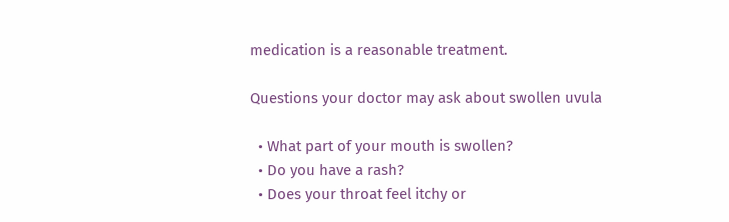medication is a reasonable treatment.

Questions your doctor may ask about swollen uvula

  • What part of your mouth is swollen?
  • Do you have a rash?
  • Does your throat feel itchy or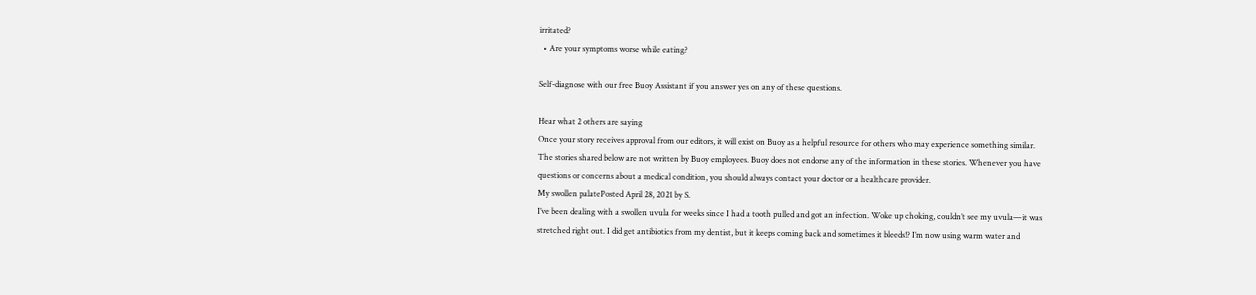irritated?
  • Are your symptoms worse while eating?

Self-diagnose with our free Buoy Assistant if you answer yes on any of these questions.

Hear what 2 others are saying
Once your story receives approval from our editors, it will exist on Buoy as a helpful resource for others who may experience something similar.
The stories shared below are not written by Buoy employees. Buoy does not endorse any of the information in these stories. Whenever you have questions or concerns about a medical condition, you should always contact your doctor or a healthcare provider.
My swollen palatePosted April 28, 2021 by S.
I’ve been dealing with a swollen uvula for weeks since I had a tooth pulled and got an infection. Woke up choking, couldn’t see my uvula—it was stretched right out. I did get antibiotics from my dentist, but it keeps coming back and sometimes it bleeds!? I’m now using warm water and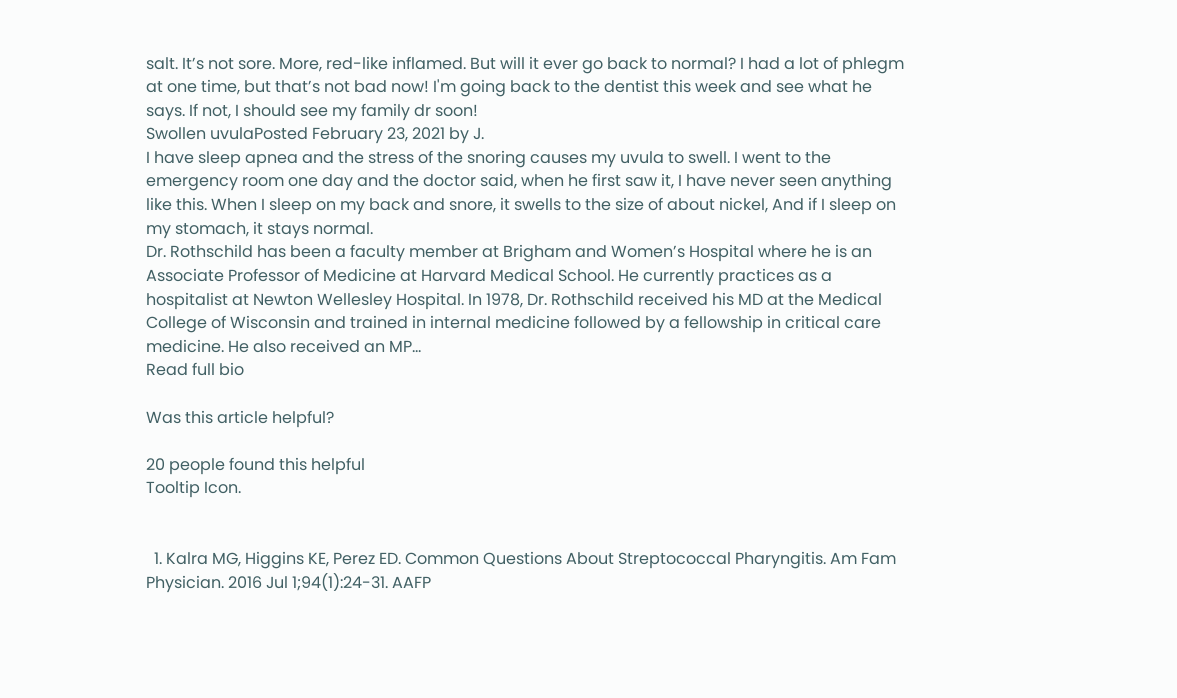salt. It’s not sore. More, red-like inflamed. But will it ever go back to normal? I had a lot of phlegm at one time, but that’s not bad now! I'm going back to the dentist this week and see what he says. If not, I should see my family dr soon!
Swollen uvulaPosted February 23, 2021 by J.
I have sleep apnea and the stress of the snoring causes my uvula to swell. I went to the emergency room one day and the doctor said, when he first saw it, I have never seen anything like this. When I sleep on my back and snore, it swells to the size of about nickel, And if I sleep on my stomach, it stays normal.
Dr. Rothschild has been a faculty member at Brigham and Women’s Hospital where he is an Associate Professor of Medicine at Harvard Medical School. He currently practices as a hospitalist at Newton Wellesley Hospital. In 1978, Dr. Rothschild received his MD at the Medical College of Wisconsin and trained in internal medicine followed by a fellowship in critical care medicine. He also received an MP...
Read full bio

Was this article helpful?

20 people found this helpful
Tooltip Icon.


  1. Kalra MG, Higgins KE, Perez ED. Common Questions About Streptococcal Pharyngitis. Am Fam Physician. 2016 Jul 1;94(1):24-31. AAFP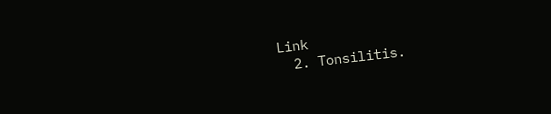Link
  2. Tonsilitis.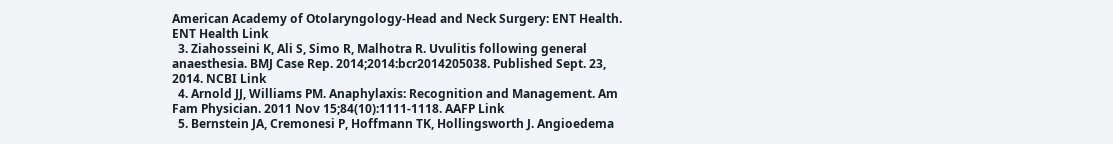American Academy of Otolaryngology-Head and Neck Surgery: ENT Health. ENT Health Link
  3. Ziahosseini K, Ali S, Simo R, Malhotra R. Uvulitis following general anaesthesia. BMJ Case Rep. 2014;2014:bcr2014205038. Published Sept. 23, 2014. NCBI Link
  4. Arnold JJ, Williams PM. Anaphylaxis: Recognition and Management. Am Fam Physician. 2011 Nov 15;84(10):1111-1118. AAFP Link
  5. Bernstein JA, Cremonesi P, Hoffmann TK, Hollingsworth J. Angioedema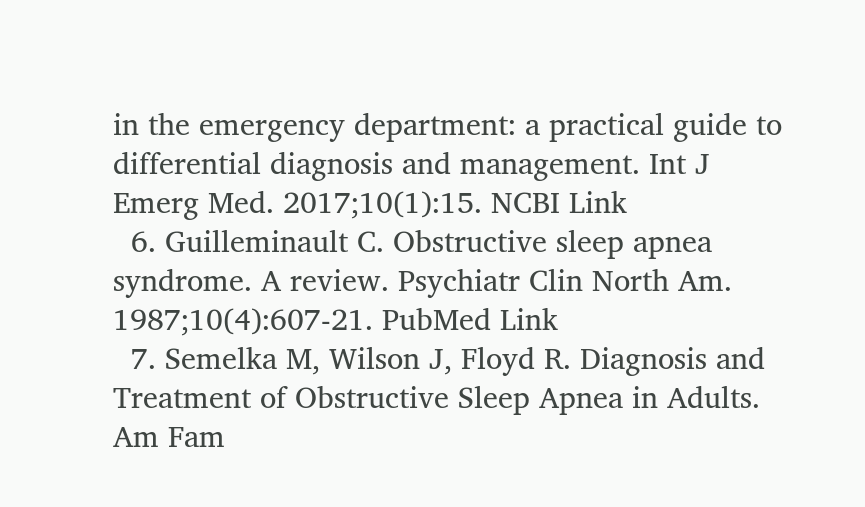in the emergency department: a practical guide to differential diagnosis and management. Int J Emerg Med. 2017;10(1):15. NCBI Link
  6. Guilleminault C. Obstructive sleep apnea syndrome. A review. Psychiatr Clin North Am. 1987;10(4):607-21. PubMed Link
  7. Semelka M, Wilson J, Floyd R. Diagnosis and Treatment of Obstructive Sleep Apnea in Adults. Am Fam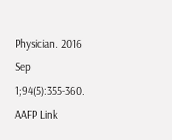Physician. 2016 Sep 1;94(5):355-360. AAFP Link